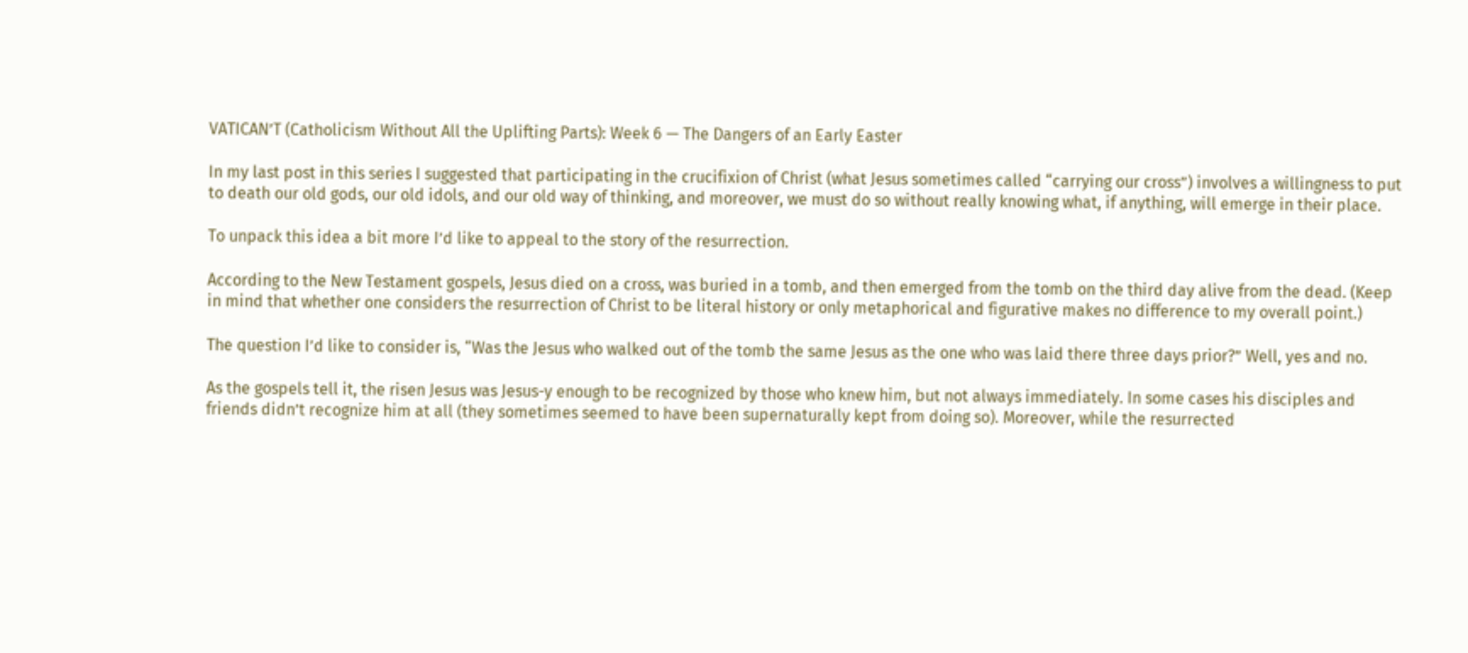VATICAN’T (Catholicism Without All the Uplifting Parts): Week 6 — The Dangers of an Early Easter

In my last post in this series I suggested that participating in the crucifixion of Christ (what Jesus sometimes called “carrying our cross”) involves a willingness to put to death our old gods, our old idols, and our old way of thinking, and moreover, we must do so without really knowing what, if anything, will emerge in their place.

To unpack this idea a bit more I’d like to appeal to the story of the resurrection.

According to the New Testament gospels, Jesus died on a cross, was buried in a tomb, and then emerged from the tomb on the third day alive from the dead. (Keep in mind that whether one considers the resurrection of Christ to be literal history or only metaphorical and figurative makes no difference to my overall point.)

The question I’d like to consider is, “Was the Jesus who walked out of the tomb the same Jesus as the one who was laid there three days prior?” Well, yes and no.

As the gospels tell it, the risen Jesus was Jesus-y enough to be recognized by those who knew him, but not always immediately. In some cases his disciples and friends didn’t recognize him at all (they sometimes seemed to have been supernaturally kept from doing so). Moreover, while the resurrected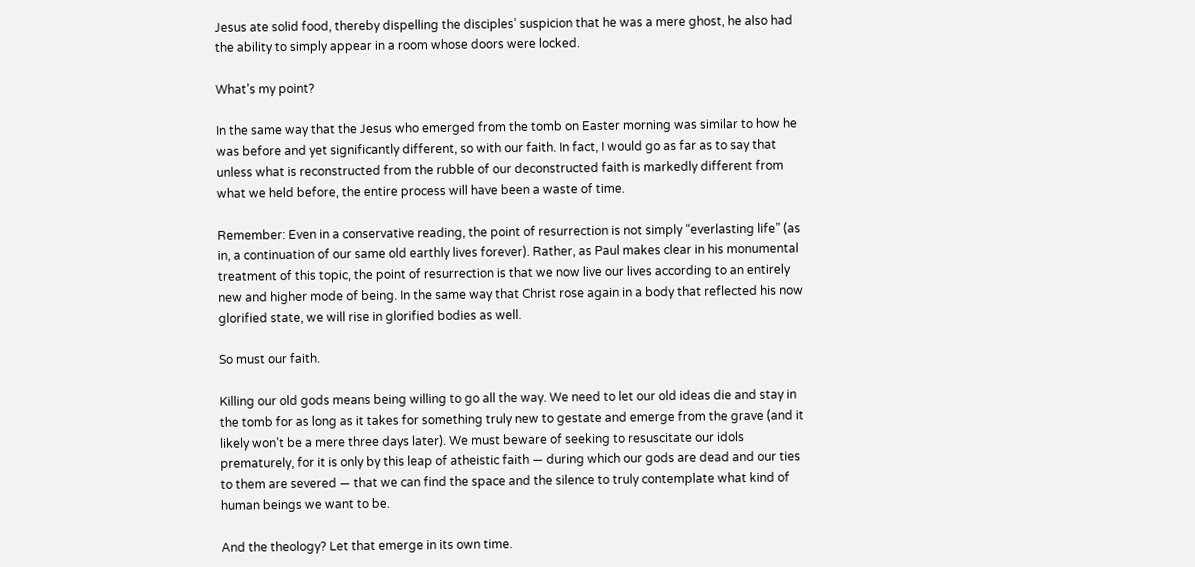Jesus ate solid food, thereby dispelling the disciples’ suspicion that he was a mere ghost, he also had the ability to simply appear in a room whose doors were locked.

What’s my point?

In the same way that the Jesus who emerged from the tomb on Easter morning was similar to how he was before and yet significantly different, so with our faith. In fact, I would go as far as to say that unless what is reconstructed from the rubble of our deconstructed faith is markedly different from what we held before, the entire process will have been a waste of time.

Remember: Even in a conservative reading, the point of resurrection is not simply “everlasting life” (as in, a continuation of our same old earthly lives forever). Rather, as Paul makes clear in his monumental treatment of this topic, the point of resurrection is that we now live our lives according to an entirely new and higher mode of being. In the same way that Christ rose again in a body that reflected his now glorified state, we will rise in glorified bodies as well.

So must our faith.

Killing our old gods means being willing to go all the way. We need to let our old ideas die and stay in the tomb for as long as it takes for something truly new to gestate and emerge from the grave (and it likely won’t be a mere three days later). We must beware of seeking to resuscitate our idols prematurely, for it is only by this leap of atheistic faith — during which our gods are dead and our ties to them are severed — that we can find the space and the silence to truly contemplate what kind of human beings we want to be.

And the theology? Let that emerge in its own time.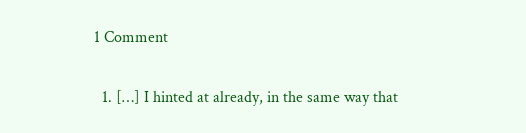1 Comment

  1. […] I hinted at already, in the same way that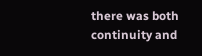there was both continuity and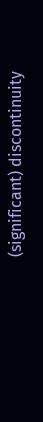(significant) discontinuity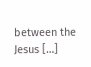between the Jesus […]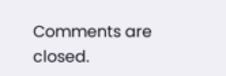Comments are closed.